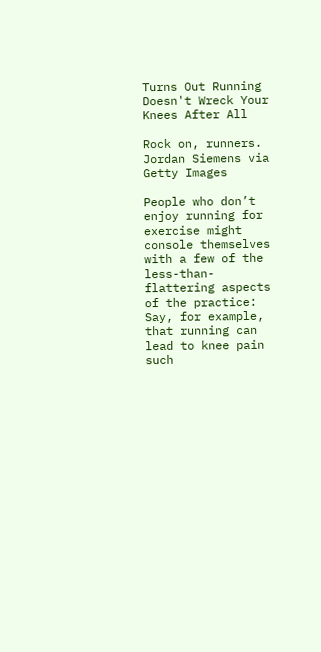Turns Out Running Doesn't Wreck Your Knees After All

Rock on, runners.
Jordan Siemens via Getty Images

People who don’t enjoy running for exercise might console themselves with a few of the less-than-flattering aspects of the practice: Say, for example, that running can lead to knee pain such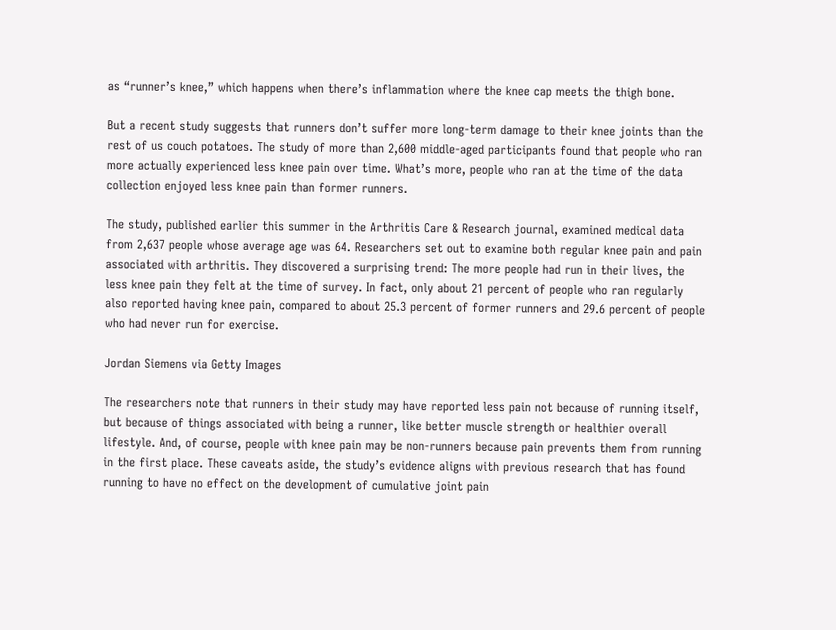as “runner’s knee,” which happens when there’s inflammation where the knee cap meets the thigh bone.

But a recent study suggests that runners don’t suffer more long-term damage to their knee joints than the rest of us couch potatoes. The study of more than 2,600 middle-aged participants found that people who ran more actually experienced less knee pain over time. What’s more, people who ran at the time of the data collection enjoyed less knee pain than former runners.

The study, published earlier this summer in the Arthritis Care & Research journal, examined medical data from 2,637 people whose average age was 64. Researchers set out to examine both regular knee pain and pain associated with arthritis. They discovered a surprising trend: The more people had run in their lives, the less knee pain they felt at the time of survey. In fact, only about 21 percent of people who ran regularly also reported having knee pain, compared to about 25.3 percent of former runners and 29.6 percent of people who had never run for exercise.

Jordan Siemens via Getty Images

The researchers note that runners in their study may have reported less pain not because of running itself, but because of things associated with being a runner, like better muscle strength or healthier overall lifestyle. And, of course, people with knee pain may be non-runners because pain prevents them from running in the first place. These caveats aside, the study’s evidence aligns with previous research that has found running to have no effect on the development of cumulative joint pain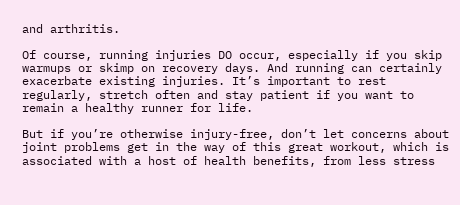and arthritis.

Of course, running injuries DO occur, especially if you skip warmups or skimp on recovery days. And running can certainly exacerbate existing injuries. It’s important to rest regularly, stretch often and stay patient if you want to remain a healthy runner for life.

But if you’re otherwise injury-free, don’t let concerns about joint problems get in the way of this great workout, which is associated with a host of health benefits, from less stress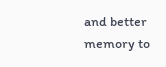and better memory to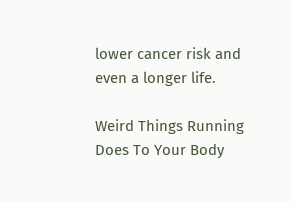lower cancer risk and even a longer life.

Weird Things Running Does To Your Body